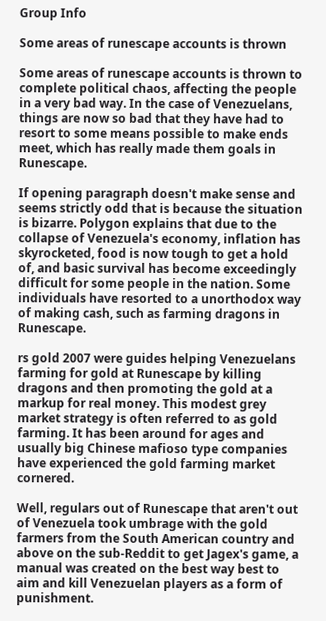Group Info

Some areas of runescape accounts is thrown

Some areas of runescape accounts is thrown to complete political chaos, affecting the people in a very bad way. In the case of Venezuelans, things are now so bad that they have had to resort to some means possible to make ends meet, which has really made them goals in Runescape.

If opening paragraph doesn't make sense and seems strictly odd that is because the situation is bizarre. Polygon explains that due to the collapse of Venezuela's economy, inflation has skyrocketed, food is now tough to get a hold of, and basic survival has become exceedingly difficult for some people in the nation. Some individuals have resorted to a unorthodox way of making cash, such as farming dragons in Runescape.

rs gold 2007 were guides helping Venezuelans farming for gold at Runescape by killing dragons and then promoting the gold at a markup for real money. This modest grey market strategy is often referred to as gold farming. It has been around for ages and usually big Chinese mafioso type companies have experienced the gold farming market cornered.

Well, regulars out of Runescape that aren't out of Venezuela took umbrage with the gold farmers from the South American country and above on the sub-Reddit to get Jagex's game, a manual was created on the best way best to aim and kill Venezuelan players as a form of punishment.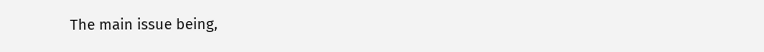The main issue being,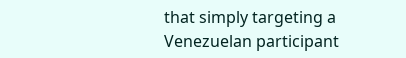that simply targeting a Venezuelan participant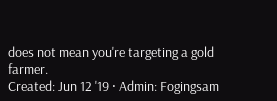does not mean you're targeting a gold farmer.
Created: Jun 12 '19 · Admin: Fogingsam